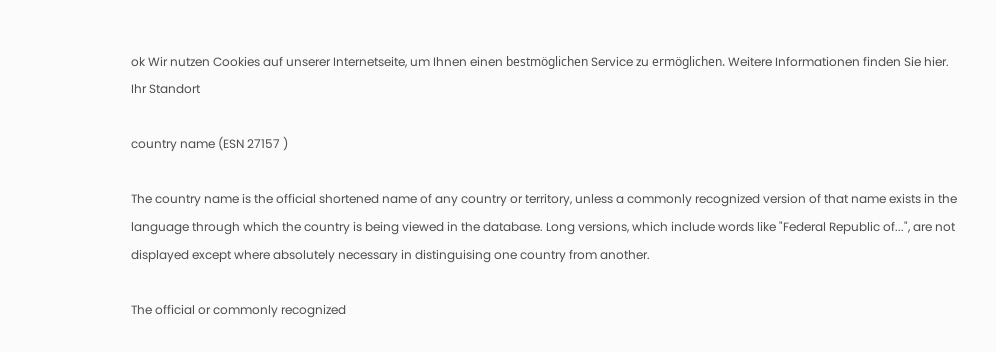ok Wir nutzen Cookies auf unserer Internetseite, um Ihnen einen bestmöglichen Service zu ermöglichen. Weitere Informationen finden Sie hier.
Ihr Standort

country name (ESN 27157 )

The country name is the official shortened name of any country or territory, unless a commonly recognized version of that name exists in the language through which the country is being viewed in the database. Long versions, which include words like "Federal Republic of...", are not displayed except where absolutely necessary in distinguising one country from another.

The official or commonly recognized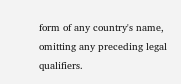form of any country's name, omitting any preceding legal qualifiers.